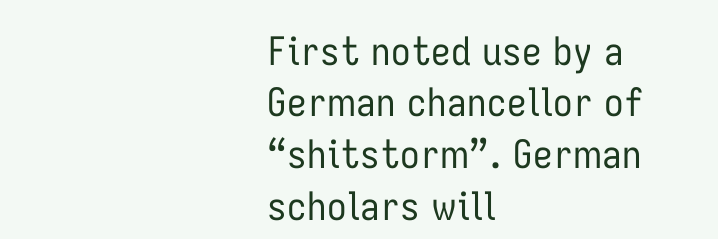First noted use by a German chancellor of “shitstorm”. German scholars will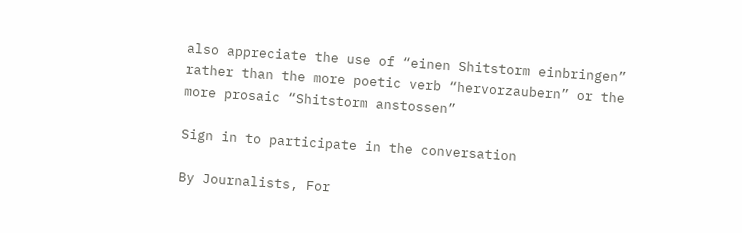also appreciate the use of “einen Shitstorm einbringen” rather than the more poetic verb “hervorzaubern” or the more prosaic “Shitstorm anstossen”

Sign in to participate in the conversation

By Journalists, For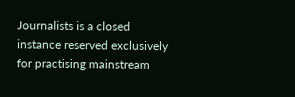Journalists is a closed instance reserved exclusively for practising mainstream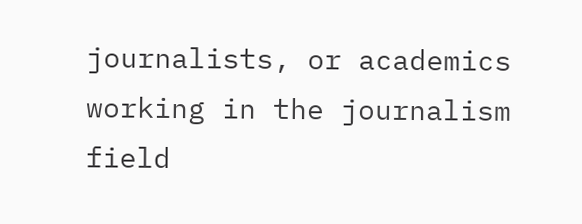journalists, or academics working in the journalism field